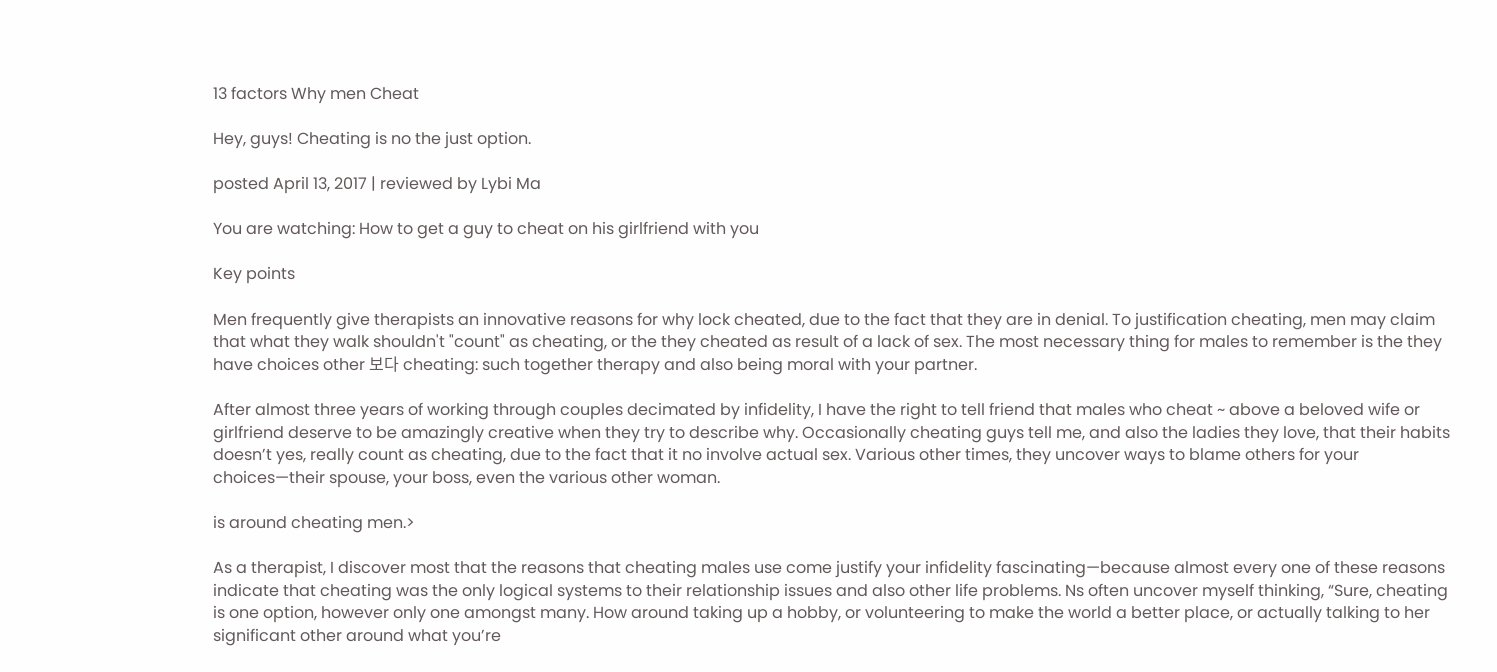13 factors Why men Cheat

Hey, guys! Cheating is no the just option.

posted April 13, 2017 | reviewed by Lybi Ma

You are watching: How to get a guy to cheat on his girlfriend with you

Key points

Men frequently give therapists an innovative reasons for why lock cheated, due to the fact that they are in denial. To justification cheating, men may claim that what they walk shouldn't "count" as cheating, or the they cheated as result of a lack of sex. The most necessary thing for males to remember is the they have choices other 보다 cheating: such together therapy and also being moral with your partner.

After almost three years of working through couples decimated by infidelity, I have the right to tell friend that males who cheat ~ above a beloved wife or girlfriend deserve to be amazingly creative when they try to describe why. Occasionally cheating guys tell me, and also the ladies they love, that their habits doesn’t yes, really count as cheating, due to the fact that it no involve actual sex. Various other times, they uncover ways to blame others for your choices—their spouse, your boss, even the various other woman.

is around cheating men.>

As a therapist, I discover most that the reasons that cheating males use come justify your infidelity fascinating—because almost every one of these reasons indicate that cheating was the only logical systems to their relationship issues and also other life problems. Ns often uncover myself thinking, “Sure, cheating is one option, however only one amongst many. How around taking up a hobby, or volunteering to make the world a better place, or actually talking to her significant other around what you’re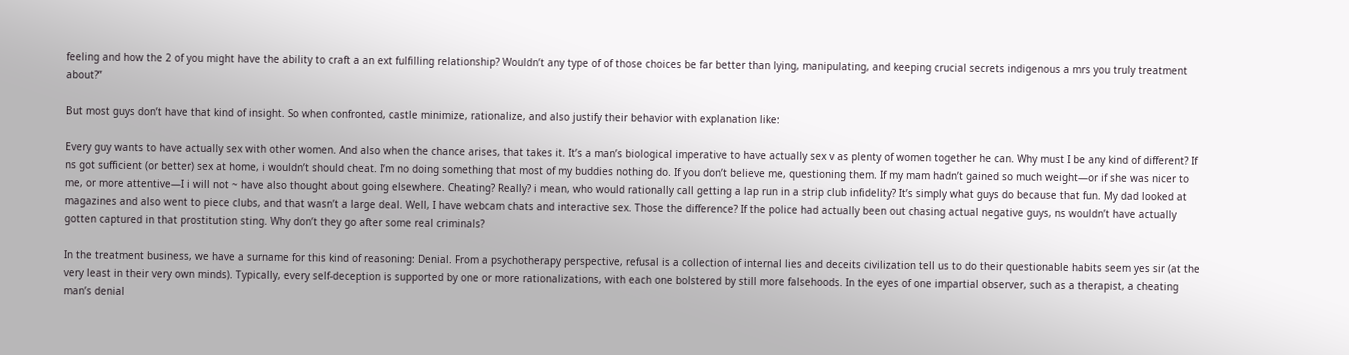feeling and how the 2 of you might have the ability to craft a an ext fulfilling relationship? Wouldn’t any type of of those choices be far better than lying, manipulating, and keeping crucial secrets indigenous a mrs you truly treatment about?”

But most guys don’t have that kind of insight. So when confronted, castle minimize, rationalize, and also justify their behavior with explanation like:

Every guy wants to have actually sex with other women. And also when the chance arises, that takes it. It’s a man’s biological imperative to have actually sex v as plenty of women together he can. Why must I be any kind of different? If ns got sufficient (or better) sex at home, i wouldn’t should cheat. I’m no doing something that most of my buddies nothing do. If you don’t believe me, questioning them. If my mam hadn’t gained so much weight—or if she was nicer to me, or more attentive—I i will not ~ have also thought about going elsewhere. Cheating? Really? i mean, who would rationally call getting a lap run in a strip club infidelity? It’s simply what guys do because that fun. My dad looked at magazines and also went to piece clubs, and that wasn’t a large deal. Well, I have webcam chats and interactive sex. Those the difference? If the police had actually been out chasing actual negative guys, ns wouldn’t have actually gotten captured in that prostitution sting. Why don’t they go after some real criminals?

In the treatment business, we have a surname for this kind of reasoning: Denial. From a psychotherapy perspective, refusal is a collection of internal lies and deceits civilization tell us to do their questionable habits seem yes sir (at the very least in their very own minds). Typically, every self-deception is supported by one or more rationalizations, with each one bolstered by still more falsehoods. In the eyes of one impartial observer, such as a therapist, a cheating man’s denial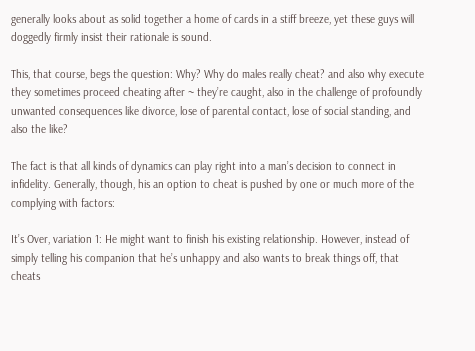generally looks about as solid together a home of cards in a stiff breeze, yet these guys will doggedly firmly insist their rationale is sound.

This, that course, begs the question: Why? Why do males really cheat? and also why execute they sometimes proceed cheating after ~ they’re caught, also in the challenge of profoundly unwanted consequences like divorce, lose of parental contact, lose of social standing, and also the like?

The fact is that all kinds of dynamics can play right into a man’s decision to connect in infidelity. Generally, though, his an option to cheat is pushed by one or much more of the complying with factors:

It’s Over, variation 1: He might want to finish his existing relationship. However, instead of simply telling his companion that he’s unhappy and also wants to break things off, that cheats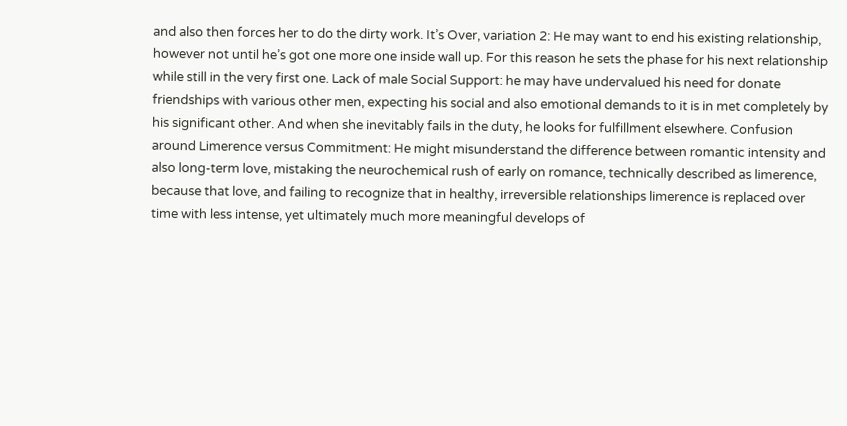and also then forces her to do the dirty work. It’s Over, variation 2: He may want to end his existing relationship, however not until he’s got one more one inside wall up. For this reason he sets the phase for his next relationship while still in the very first one. Lack of male Social Support: he may have undervalued his need for donate friendships with various other men, expecting his social and also emotional demands to it is in met completely by his significant other. And when she inevitably fails in the duty, he looks for fulfillment elsewhere. Confusion around Limerence versus Commitment: He might misunderstand the difference between romantic intensity and also long-term love, mistaking the neurochemical rush of early on romance, technically described as limerence, because that love, and failing to recognize that in healthy, irreversible relationships limerence is replaced over time with less intense, yet ultimately much more meaningful develops of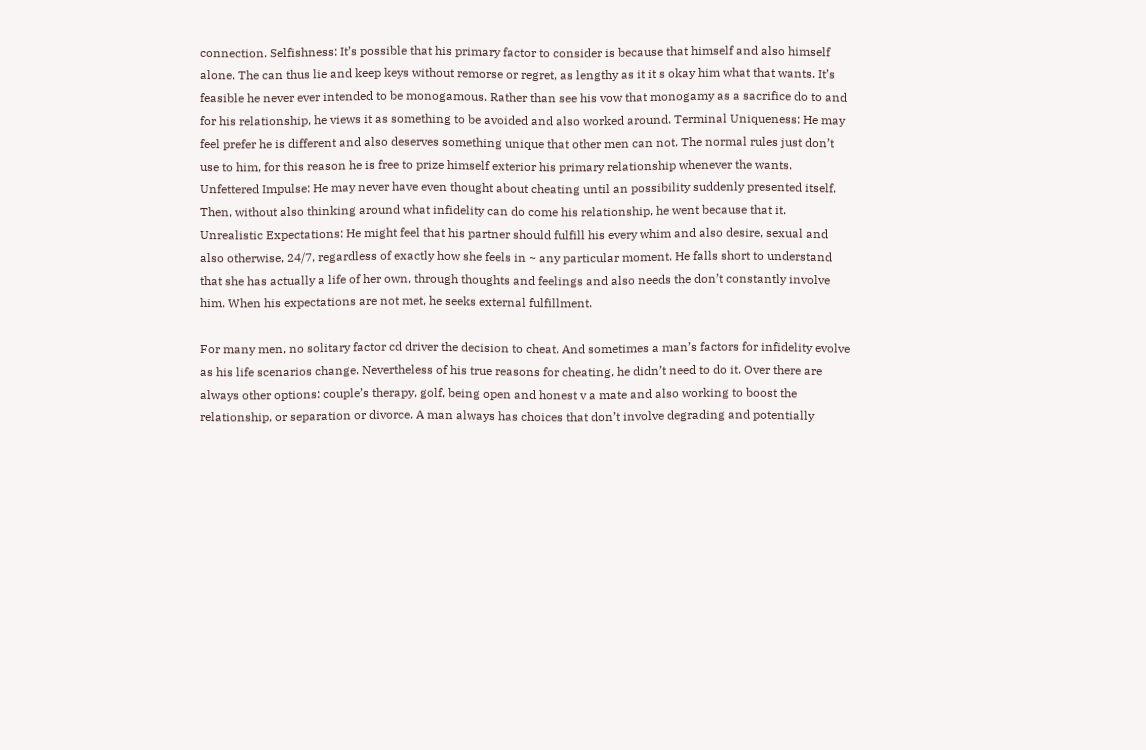connection. Selfishness: It’s possible that his primary factor to consider is because that himself and also himself alone. The can thus lie and keep keys without remorse or regret, as lengthy as it it s okay him what that wants. It’s feasible he never ever intended to be monogamous. Rather than see his vow that monogamy as a sacrifice do to and for his relationship, he views it as something to be avoided and also worked around. Terminal Uniqueness: He may feel prefer he is different and also deserves something unique that other men can not. The normal rules just don’t use to him, for this reason he is free to prize himself exterior his primary relationship whenever the wants. Unfettered Impulse: He may never have even thought about cheating until an possibility suddenly presented itself. Then, without also thinking around what infidelity can do come his relationship, he went because that it. Unrealistic Expectations: He might feel that his partner should fulfill his every whim and also desire, sexual and also otherwise, 24/7, regardless of exactly how she feels in ~ any particular moment. He falls short to understand that she has actually a life of her own, through thoughts and feelings and also needs the don’t constantly involve him. When his expectations are not met, he seeks external fulfillment.

For many men, no solitary factor cd driver the decision to cheat. And sometimes a man’s factors for infidelity evolve as his life scenarios change. Nevertheless of his true reasons for cheating, he didn’t need to do it. Over there are always other options: couple’s therapy, golf, being open and honest v a mate and also working to boost the relationship, or separation or divorce. A man always has choices that don’t involve degrading and potentially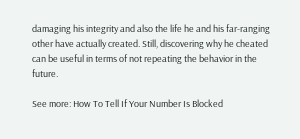damaging his integrity and also the life he and his far-ranging other have actually created. Still, discovering why he cheated can be useful in terms of not repeating the behavior in the future.

See more: How To Tell If Your Number Is Blocked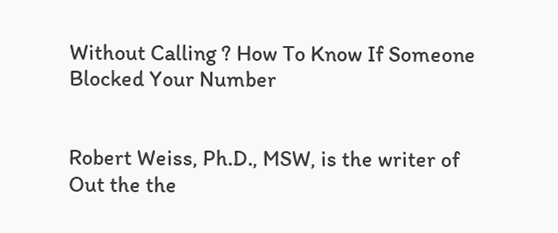Without Calling ? How To Know If Someone Blocked Your Number


Robert Weiss, Ph.D., MSW, is the writer of Out the the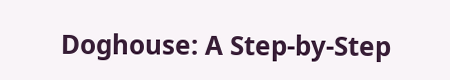Doghouse: A Step-by-Step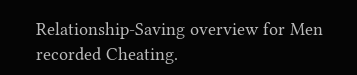Relationship-Saving overview for Men recorded Cheating.